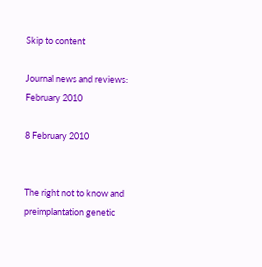Skip to content

Journal news and reviews: February 2010

8 February 2010


The right not to know and preimplantation genetic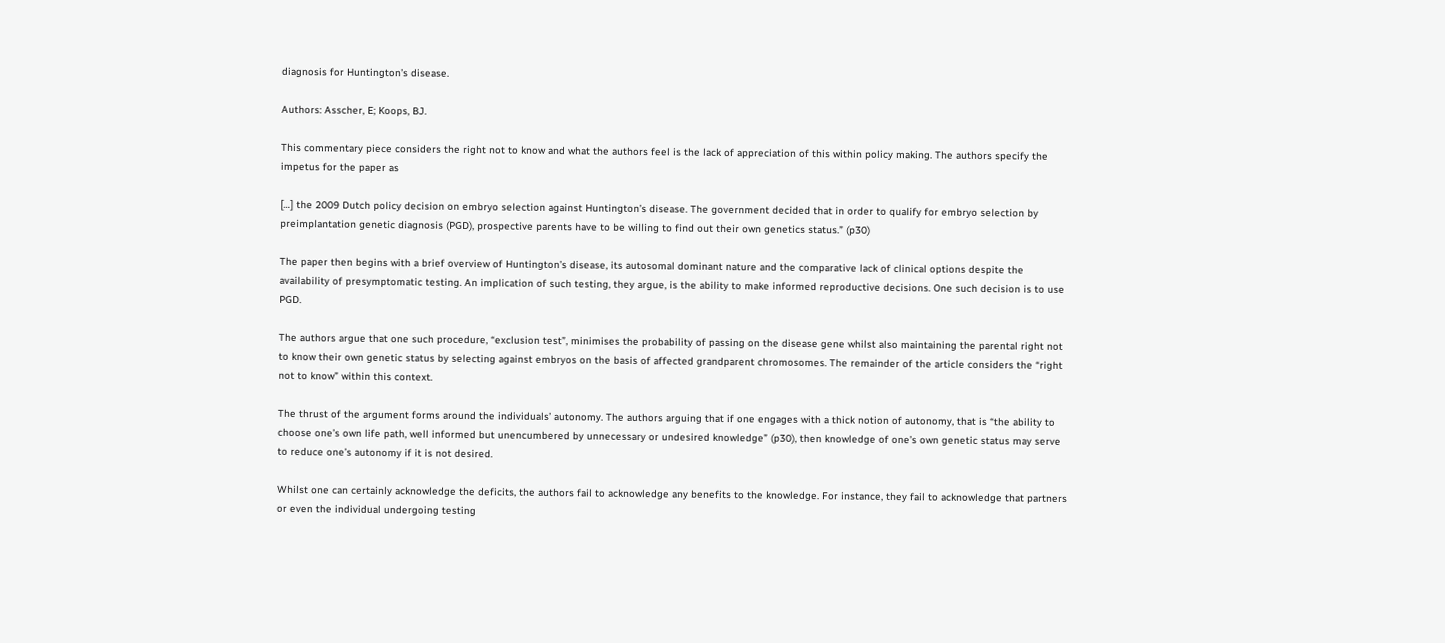diagnosis for Huntington’s disease.

Authors: Asscher, E; Koops, BJ.

This commentary piece considers the right not to know and what the authors feel is the lack of appreciation of this within policy making. The authors specify the impetus for the paper as

[…] the 2009 Dutch policy decision on embryo selection against Huntington’s disease. The government decided that in order to qualify for embryo selection by preimplantation genetic diagnosis (PGD), prospective parents have to be willing to find out their own genetics status.” (p30)

The paper then begins with a brief overview of Huntington’s disease, its autosomal dominant nature and the comparative lack of clinical options despite the availability of presymptomatic testing. An implication of such testing, they argue, is the ability to make informed reproductive decisions. One such decision is to use PGD.

The authors argue that one such procedure, “exclusion test”, minimises the probability of passing on the disease gene whilst also maintaining the parental right not to know their own genetic status by selecting against embryos on the basis of affected grandparent chromosomes. The remainder of the article considers the “right not to know” within this context.

The thrust of the argument forms around the individuals’ autonomy. The authors arguing that if one engages with a thick notion of autonomy, that is “the ability to choose one’s own life path, well informed but unencumbered by unnecessary or undesired knowledge” (p30), then knowledge of one’s own genetic status may serve to reduce one’s autonomy if it is not desired.

Whilst one can certainly acknowledge the deficits, the authors fail to acknowledge any benefits to the knowledge. For instance, they fail to acknowledge that partners or even the individual undergoing testing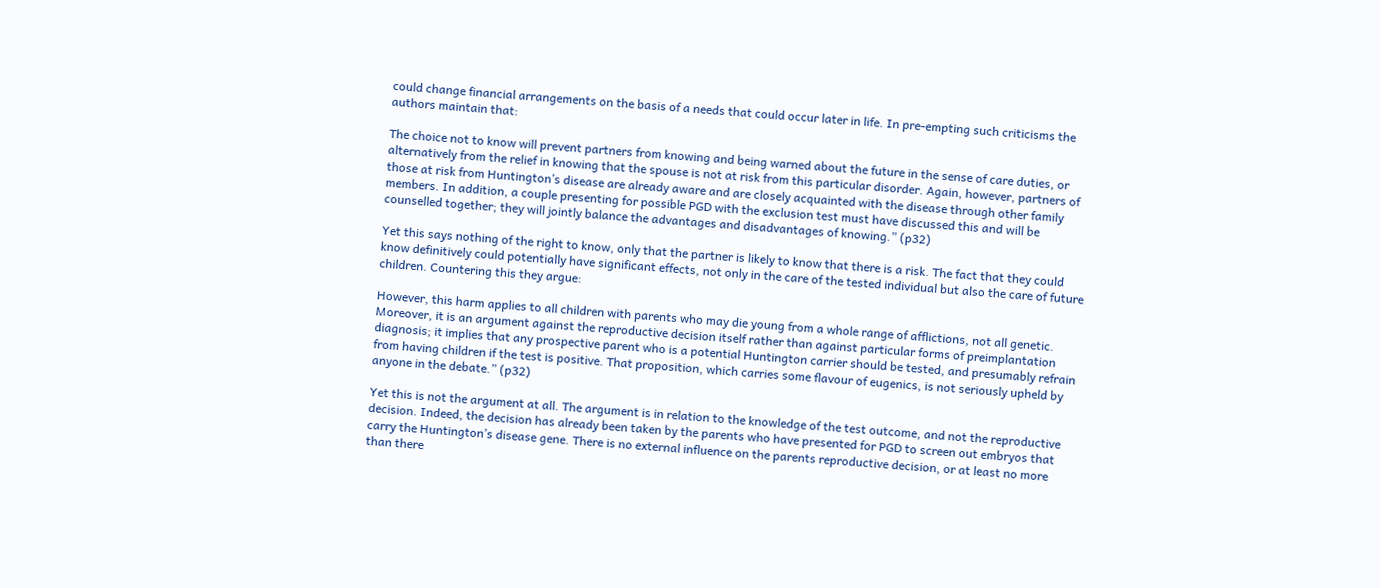could change financial arrangements on the basis of a needs that could occur later in life. In pre-empting such criticisms the authors maintain that:

The choice not to know will prevent partners from knowing and being warned about the future in the sense of care duties, or alternatively from the relief in knowing that the spouse is not at risk from this particular disorder. Again, however, partners of those at risk from Huntington’s disease are already aware and are closely acquainted with the disease through other family members. In addition, a couple presenting for possible PGD with the exclusion test must have discussed this and will be counselled together; they will jointly balance the advantages and disadvantages of knowing.” (p32)

Yet this says nothing of the right to know, only that the partner is likely to know that there is a risk. The fact that they could know definitively could potentially have significant effects, not only in the care of the tested individual but also the care of future children. Countering this they argue:

However, this harm applies to all children with parents who may die young from a whole range of afflictions, not all genetic. Moreover, it is an argument against the reproductive decision itself rather than against particular forms of preimplantation diagnosis; it implies that any prospective parent who is a potential Huntington carrier should be tested, and presumably refrain from having children if the test is positive. That proposition, which carries some flavour of eugenics, is not seriously upheld by anyone in the debate.” (p32)

Yet this is not the argument at all. The argument is in relation to the knowledge of the test outcome, and not the reproductive decision. Indeed, the decision has already been taken by the parents who have presented for PGD to screen out embryos that carry the Huntington’s disease gene. There is no external influence on the parents reproductive decision, or at least no more than there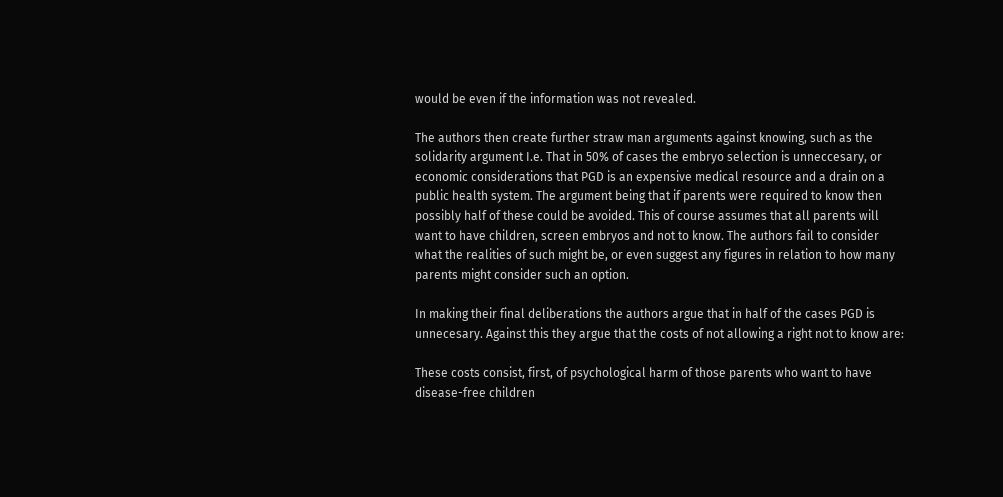would be even if the information was not revealed.

The authors then create further straw man arguments against knowing, such as the solidarity argument I.e. That in 50% of cases the embryo selection is unneccesary, or economic considerations that PGD is an expensive medical resource and a drain on a public health system. The argument being that if parents were required to know then possibly half of these could be avoided. This of course assumes that all parents will want to have children, screen embryos and not to know. The authors fail to consider what the realities of such might be, or even suggest any figures in relation to how many parents might consider such an option.

In making their final deliberations the authors argue that in half of the cases PGD is unnecesary. Against this they argue that the costs of not allowing a right not to know are:

These costs consist, first, of psychological harm of those parents who want to have disease-free children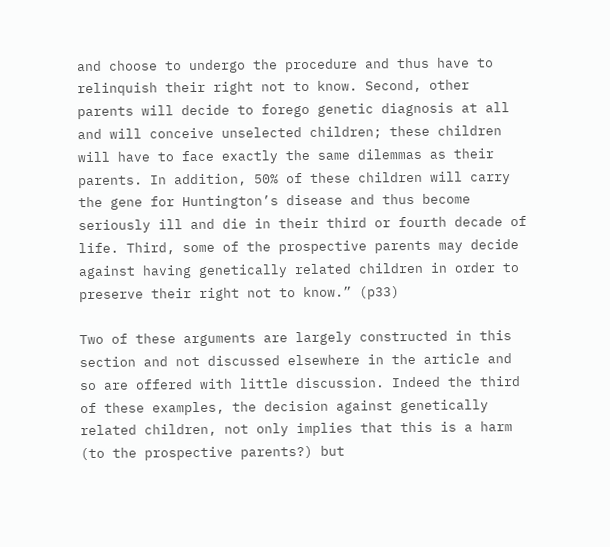and choose to undergo the procedure and thus have to relinquish their right not to know. Second, other parents will decide to forego genetic diagnosis at all and will conceive unselected children; these children will have to face exactly the same dilemmas as their parents. In addition, 50% of these children will carry the gene for Huntington’s disease and thus become seriously ill and die in their third or fourth decade of life. Third, some of the prospective parents may decide against having genetically related children in order to preserve their right not to know.” (p33)

Two of these arguments are largely constructed in this section and not discussed elsewhere in the article and so are offered with little discussion. Indeed the third of these examples, the decision against genetically related children, not only implies that this is a harm (to the prospective parents?) but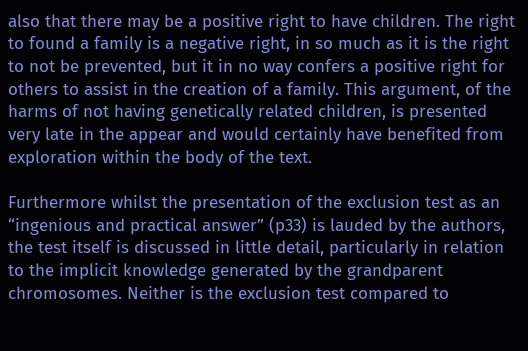also that there may be a positive right to have children. The right to found a family is a negative right, in so much as it is the right to not be prevented, but it in no way confers a positive right for others to assist in the creation of a family. This argument, of the harms of not having genetically related children, is presented very late in the appear and would certainly have benefited from exploration within the body of the text.

Furthermore whilst the presentation of the exclusion test as an “ingenious and practical answer” (p33) is lauded by the authors, the test itself is discussed in little detail, particularly in relation to the implicit knowledge generated by the grandparent chromosomes. Neither is the exclusion test compared to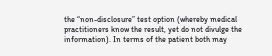the “non-disclosure” test option (whereby medical practitioners know the result, yet do not divulge the information). In terms of the patient both may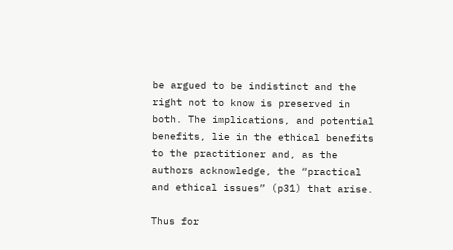be argued to be indistinct and the right not to know is preserved in both. The implications, and potential benefits, lie in the ethical benefits to the practitioner and, as the authors acknowledge, the “practical and ethical issues” (p31) that arise.

Thus for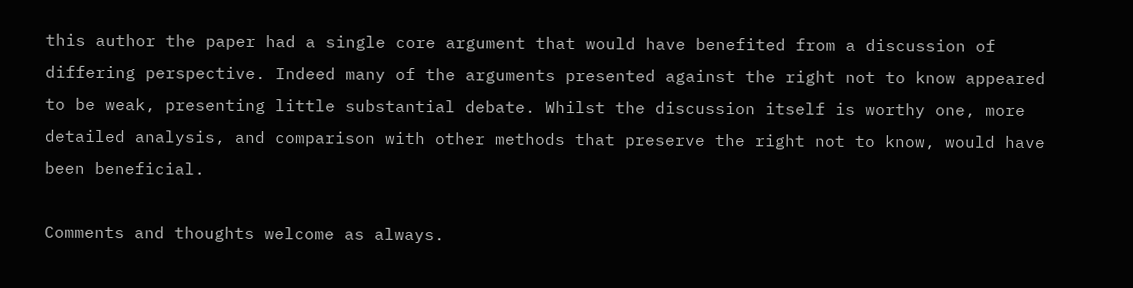this author the paper had a single core argument that would have benefited from a discussion of differing perspective. Indeed many of the arguments presented against the right not to know appeared to be weak, presenting little substantial debate. Whilst the discussion itself is worthy one, more detailed analysis, and comparison with other methods that preserve the right not to know, would have been beneficial.

Comments and thoughts welcome as always.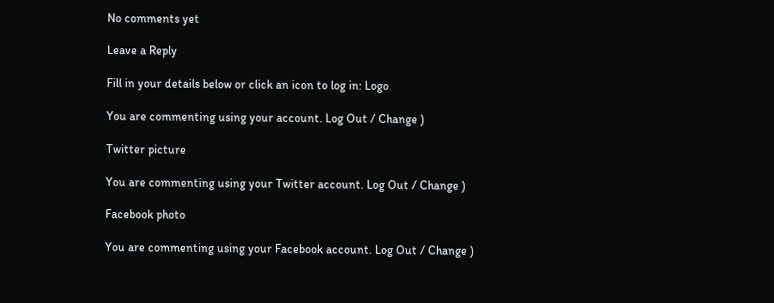No comments yet

Leave a Reply

Fill in your details below or click an icon to log in: Logo

You are commenting using your account. Log Out / Change )

Twitter picture

You are commenting using your Twitter account. Log Out / Change )

Facebook photo

You are commenting using your Facebook account. Log Out / Change )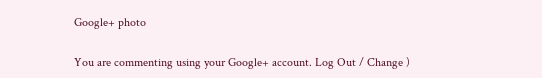Google+ photo

You are commenting using your Google+ account. Log Out / Change )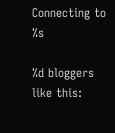Connecting to %s

%d bloggers like this: